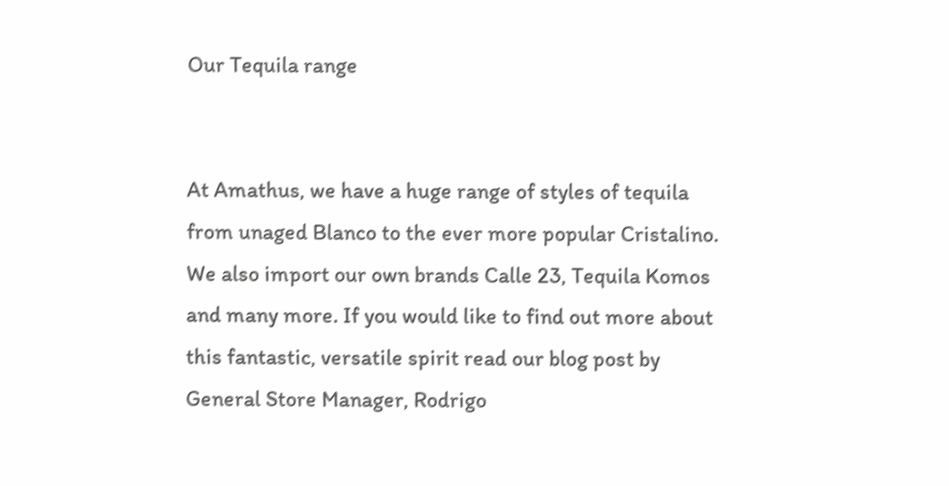Our Tequila range


At Amathus, we have a huge range of styles of tequila from unaged Blanco to the ever more popular Cristalino. We also import our own brands Calle 23, Tequila Komos and many more. If you would like to find out more about this fantastic, versatile spirit read our blog post by General Store Manager, Rodrigo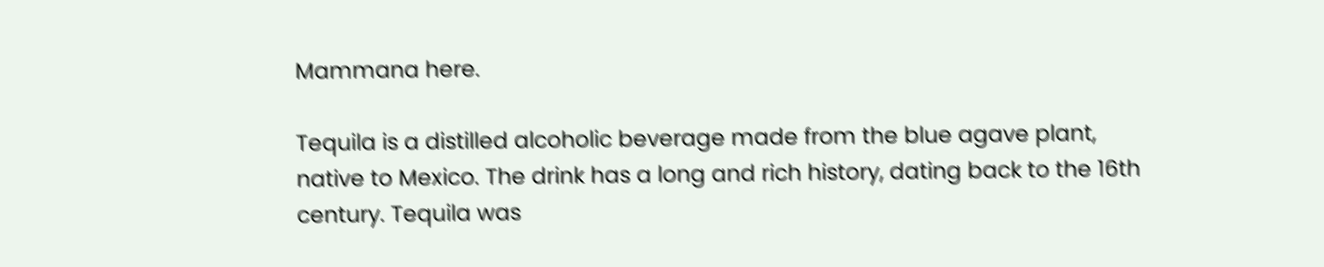Mammana here.

Tequila is a distilled alcoholic beverage made from the blue agave plant, native to Mexico. The drink has a long and rich history, dating back to the 16th century. Tequila was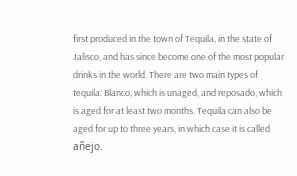first produced in the town of Tequila, in the state of Jalisco, and has since become one of the most popular drinks in the world. There are two main types of tequila: Blanco, which is unaged, and reposado, which is aged for at least two months. Tequila can also be aged for up to three years, in which case it is called añejo.